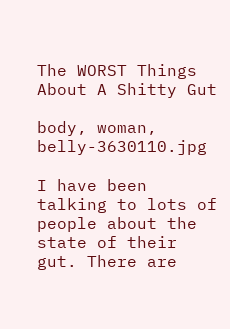The WORST Things About A Shitty Gut

body, woman, belly-3630110.jpg

I have been talking to lots of people about the state of their gut. There are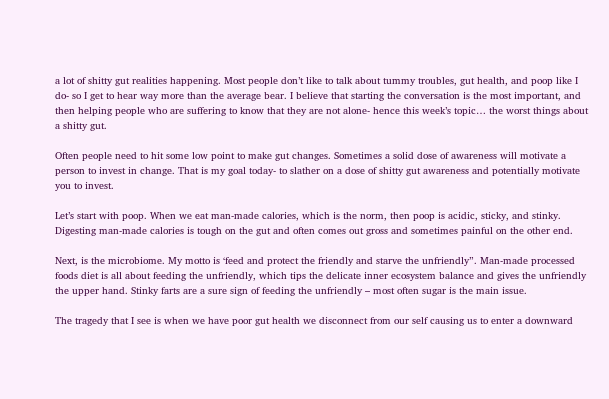a lot of shitty gut realities happening. Most people don’t like to talk about tummy troubles, gut health, and poop like I do- so I get to hear way more than the average bear. I believe that starting the conversation is the most important, and then helping people who are suffering to know that they are not alone- hence this week’s topic… the worst things about a shitty gut.

Often people need to hit some low point to make gut changes. Sometimes a solid dose of awareness will motivate a person to invest in change. That is my goal today- to slather on a dose of shitty gut awareness and potentially motivate you to invest.

Let’s start with poop. When we eat man-made calories, which is the norm, then poop is acidic, sticky, and stinky. Digesting man-made calories is tough on the gut and often comes out gross and sometimes painful on the other end.

Next, is the microbiome. My motto is ‘feed and protect the friendly and starve the unfriendly”. Man-made processed foods diet is all about feeding the unfriendly, which tips the delicate inner ecosystem balance and gives the unfriendly the upper hand. Stinky farts are a sure sign of feeding the unfriendly – most often sugar is the main issue.

The tragedy that I see is when we have poor gut health we disconnect from our self causing us to enter a downward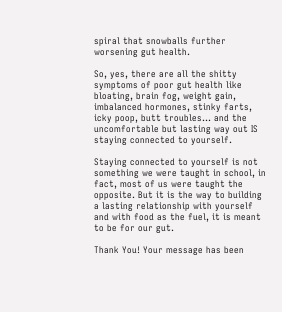spiral that snowballs further worsening gut health.

So, yes, there are all the shitty symptoms of poor gut health like bloating, brain fog, weight gain, imbalanced hormones, stinky farts, icky poop, butt troubles… and the uncomfortable but lasting way out IS staying connected to yourself.

Staying connected to yourself is not something we were taught in school, in fact, most of us were taught the opposite. But it is the way to building a lasting relationship with yourself and with food as the fuel, it is meant to be for our gut.

Thank You! Your message has been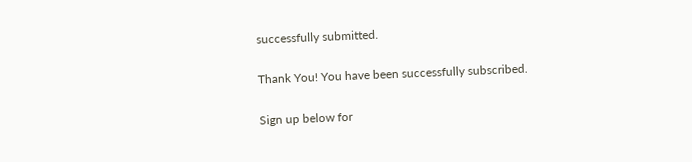successfully submitted.

Thank You! You have been successfully subscribed.

Sign up below for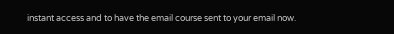instant access and to have the email course sent to your email now.